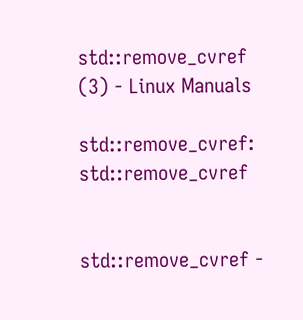std::remove_cvref (3) - Linux Manuals

std::remove_cvref: std::remove_cvref


std::remove_cvref -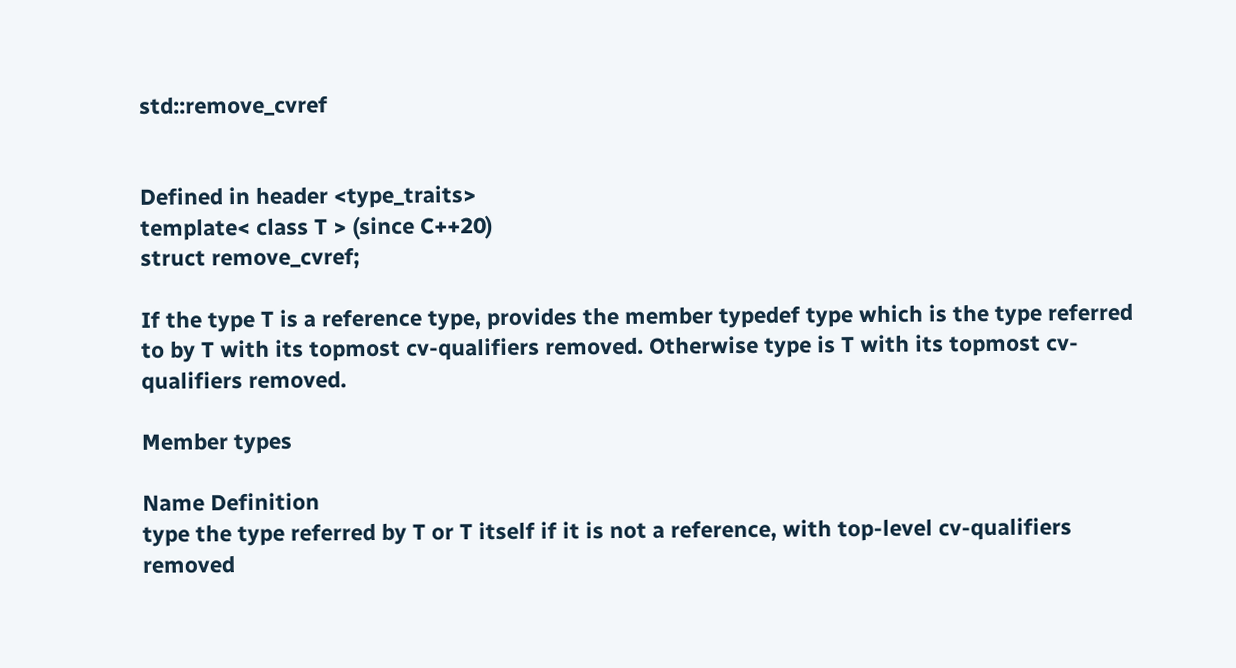std::remove_cvref


Defined in header <type_traits>
template< class T > (since C++20)
struct remove_cvref;

If the type T is a reference type, provides the member typedef type which is the type referred to by T with its topmost cv-qualifiers removed. Otherwise type is T with its topmost cv-qualifiers removed.

Member types

Name Definition
type the type referred by T or T itself if it is not a reference, with top-level cv-qualifiers removed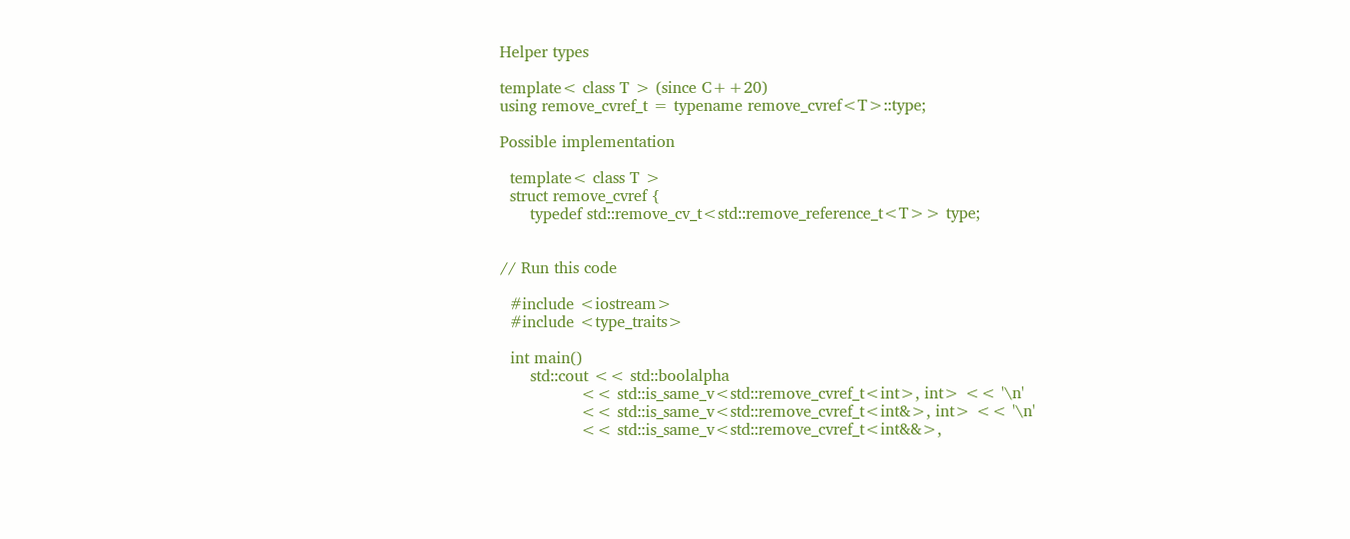Helper types

template< class T > (since C++20)
using remove_cvref_t = typename remove_cvref<T>::type;

Possible implementation

  template< class T >
  struct remove_cvref {
      typedef std::remove_cv_t<std::remove_reference_t<T>> type;


// Run this code

  #include <iostream>
  #include <type_traits>

  int main()
      std::cout << std::boolalpha
                << std::is_same_v<std::remove_cvref_t<int>, int> << '\n'
                << std::is_same_v<std::remove_cvref_t<int&>, int> << '\n'
                << std::is_same_v<std::remove_cvref_t<int&&>,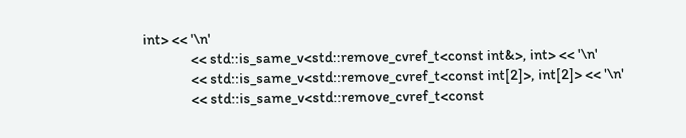int> << '\n'
                << std::is_same_v<std::remove_cvref_t<const int&>, int> << '\n'
                << std::is_same_v<std::remove_cvref_t<const int[2]>, int[2]> << '\n'
                << std::is_same_v<std::remove_cvref_t<const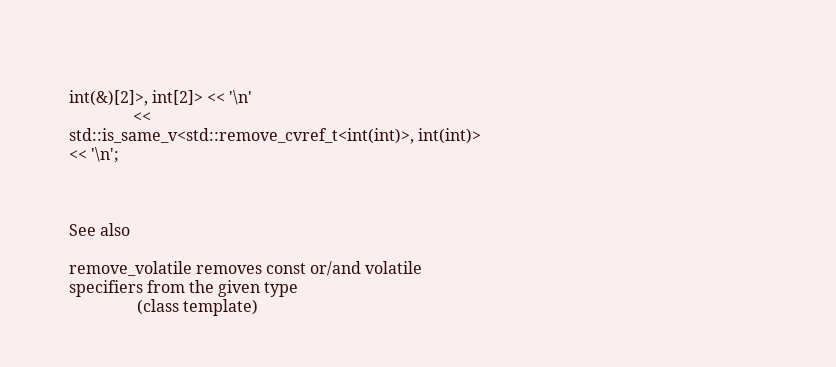int(&)[2]>, int[2]> << '\n'
                << std::is_same_v<std::remove_cvref_t<int(int)>, int(int)> << '\n';



See also

remove_volatile removes const or/and volatile specifiers from the given type
                 (class template)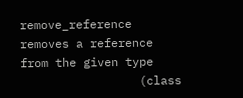remove_reference removes a reference from the given type
                 (class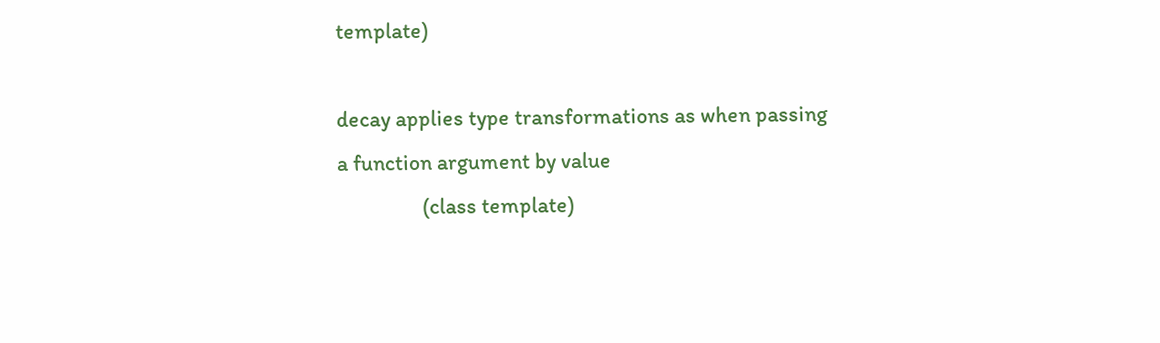template)

decay applies type transformations as when passing a function argument by value
                 (class template)